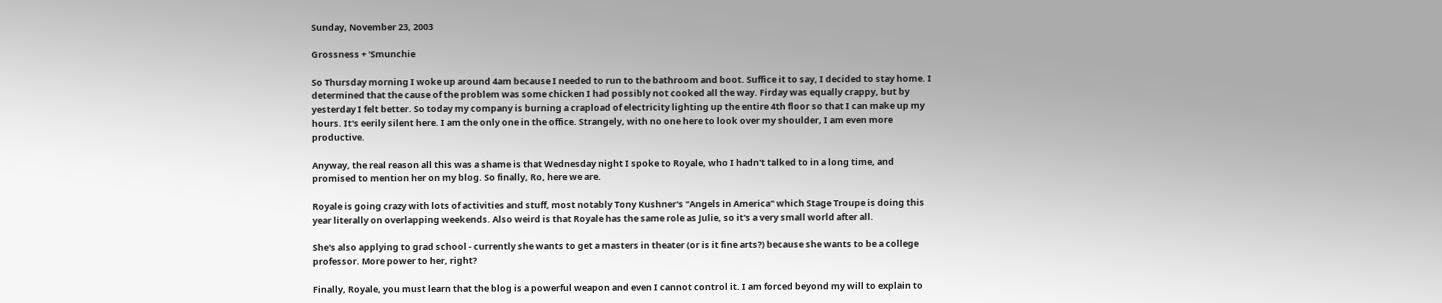Sunday, November 23, 2003

Grossness + 'Smunchie

So Thursday morning I woke up around 4am because I needed to run to the bathroom and boot. Suffice it to say, I decided to stay home. I determined that the cause of the problem was some chicken I had possibly not cooked all the way. Firday was equally crappy, but by yesterday I felt better. So today my company is burning a crapload of electricity lighting up the entire 4th floor so that I can make up my hours. It's eerily silent here. I am the only one in the office. Strangely, with no one here to look over my shoulder, I am even more productive.

Anyway, the real reason all this was a shame is that Wednesday night I spoke to Royale, who I hadn't talked to in a long time, and promised to mention her on my blog. So finally, Ro, here we are.

Royale is going crazy with lots of activities and stuff, most notably Tony Kushner's "Angels in America" which Stage Troupe is doing this year literally on overlapping weekends. Also weird is that Royale has the same role as Julie, so it's a very small world after all.

She's also applying to grad school - currently she wants to get a masters in theater (or is it fine arts?) because she wants to be a college professor. More power to her, right?

Finally, Royale, you must learn that the blog is a powerful weapon and even I cannot control it. I am forced beyond my will to explain to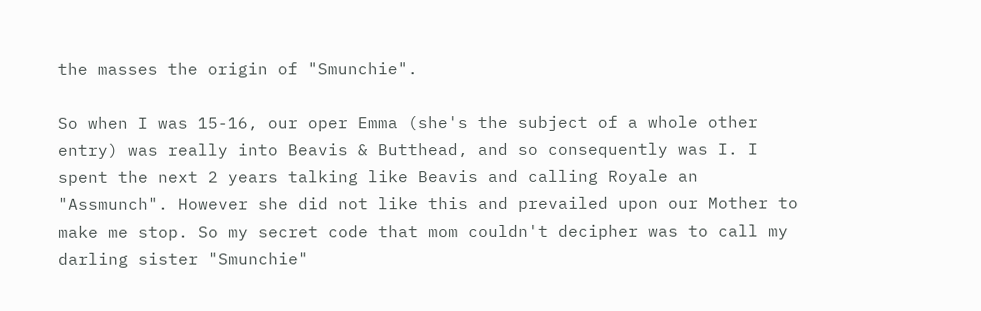the masses the origin of "Smunchie".

So when I was 15-16, our oper Emma (she's the subject of a whole other entry) was really into Beavis & Butthead, and so consequently was I. I spent the next 2 years talking like Beavis and calling Royale an "Assmunch". However she did not like this and prevailed upon our Mother to make me stop. So my secret code that mom couldn't decipher was to call my darling sister "Smunchie"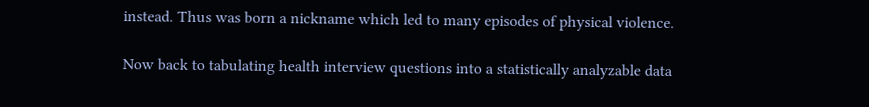instead. Thus was born a nickname which led to many episodes of physical violence.

Now back to tabulating health interview questions into a statistically analyzable data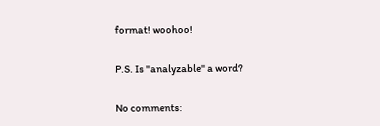format! woohoo!

P.S. Is "analyzable" a word?

No comments: